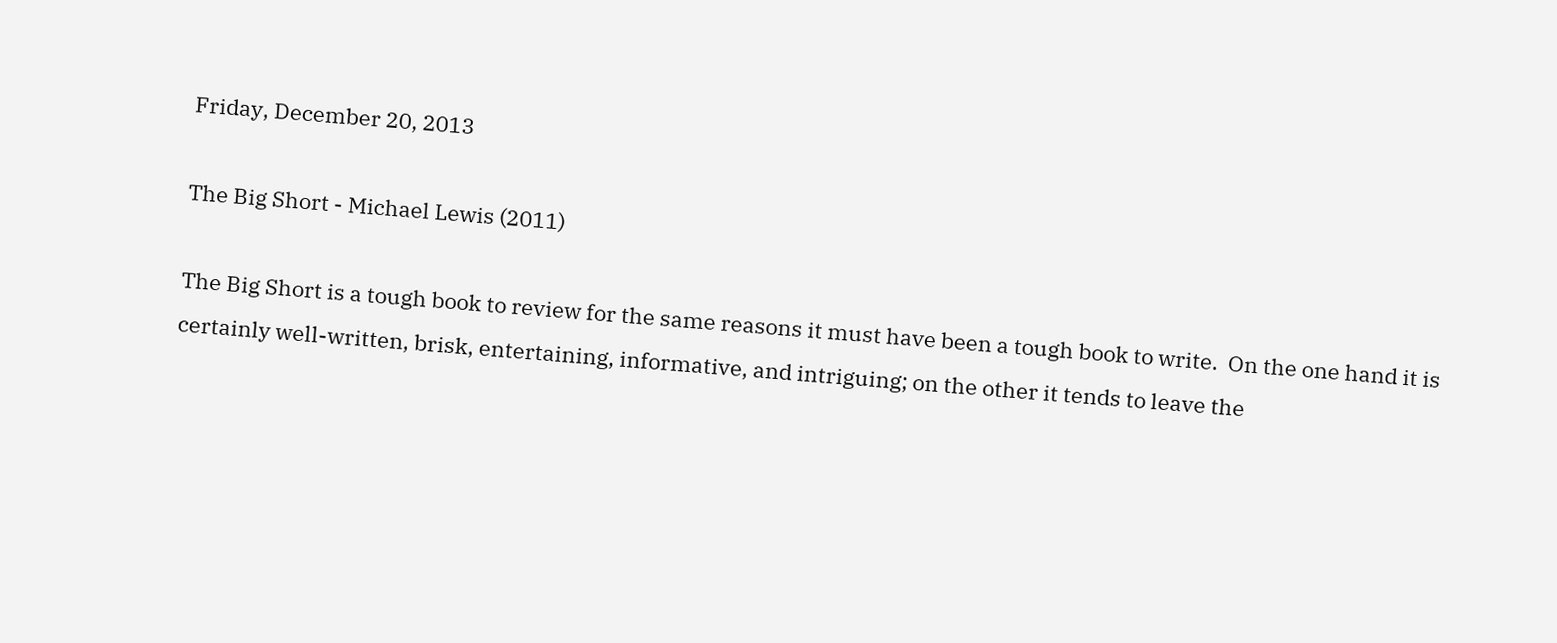Friday, December 20, 2013

The Big Short - Michael Lewis (2011)

The Big Short is a tough book to review for the same reasons it must have been a tough book to write.  On the one hand it is certainly well-written, brisk, entertaining, informative, and intriguing; on the other it tends to leave the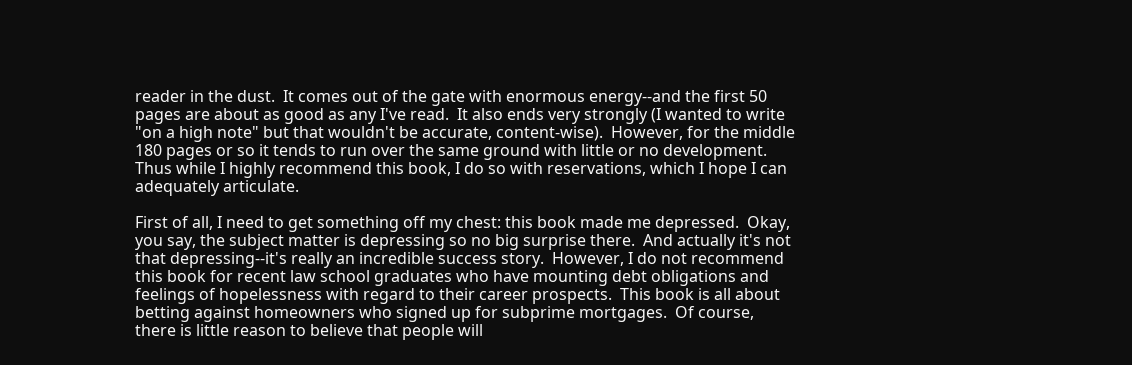reader in the dust.  It comes out of the gate with enormous energy--and the first 50 pages are about as good as any I've read.  It also ends very strongly (I wanted to write "on a high note" but that wouldn't be accurate, content-wise).  However, for the middle 180 pages or so it tends to run over the same ground with little or no development.  Thus while I highly recommend this book, I do so with reservations, which I hope I can adequately articulate.

First of all, I need to get something off my chest: this book made me depressed.  Okay, you say, the subject matter is depressing so no big surprise there.  And actually it's not that depressing--it's really an incredible success story.  However, I do not recommend this book for recent law school graduates who have mounting debt obligations and feelings of hopelessness with regard to their career prospects.  This book is all about betting against homeowners who signed up for subprime mortgages.  Of course, there is little reason to believe that people will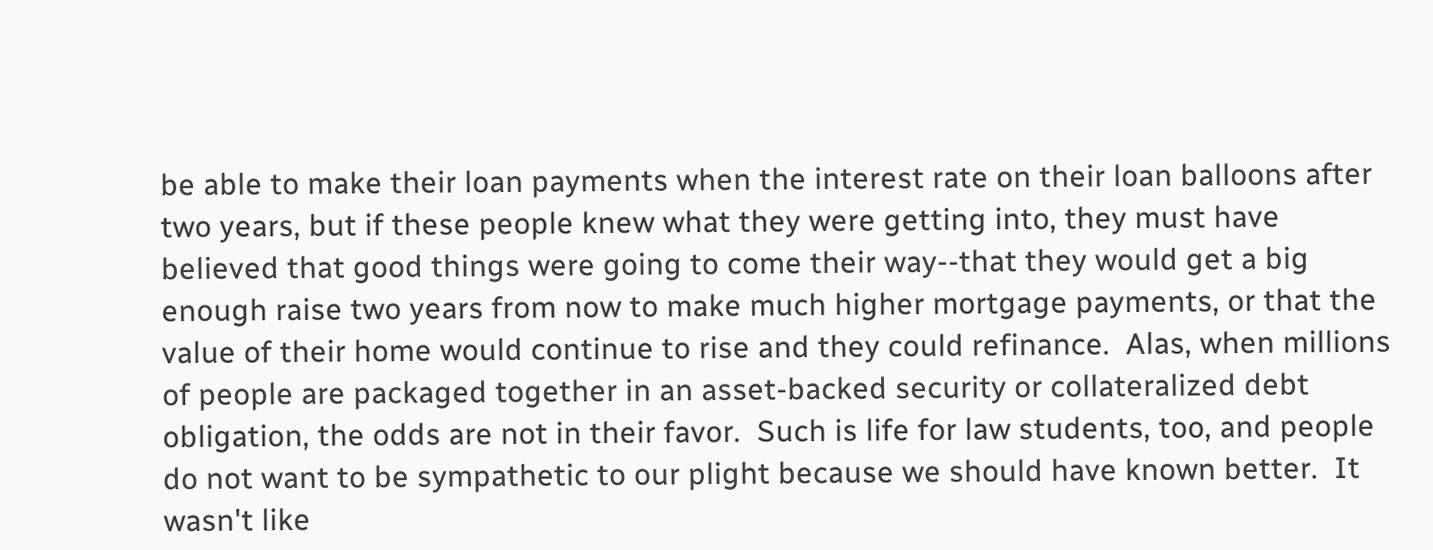be able to make their loan payments when the interest rate on their loan balloons after two years, but if these people knew what they were getting into, they must have believed that good things were going to come their way--that they would get a big enough raise two years from now to make much higher mortgage payments, or that the value of their home would continue to rise and they could refinance.  Alas, when millions of people are packaged together in an asset-backed security or collateralized debt obligation, the odds are not in their favor.  Such is life for law students, too, and people do not want to be sympathetic to our plight because we should have known better.  It wasn't like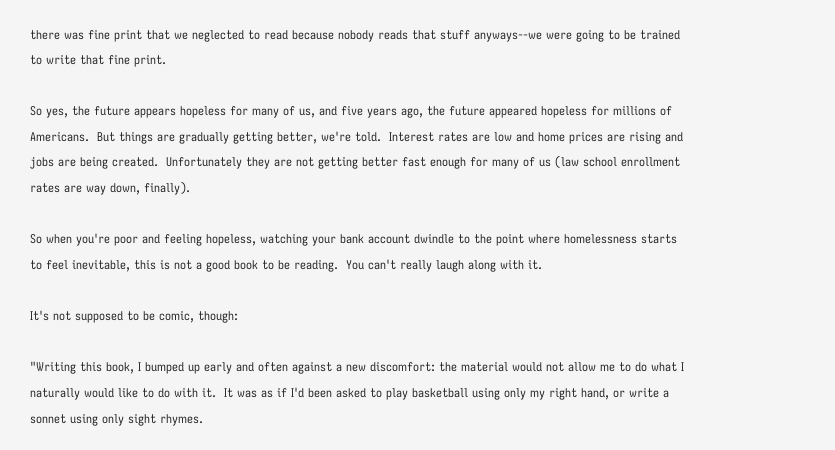there was fine print that we neglected to read because nobody reads that stuff anyways--we were going to be trained to write that fine print.

So yes, the future appears hopeless for many of us, and five years ago, the future appeared hopeless for millions of Americans.  But things are gradually getting better, we're told.  Interest rates are low and home prices are rising and jobs are being created.  Unfortunately they are not getting better fast enough for many of us (law school enrollment rates are way down, finally).

So when you're poor and feeling hopeless, watching your bank account dwindle to the point where homelessness starts to feel inevitable, this is not a good book to be reading.  You can't really laugh along with it.

It's not supposed to be comic, though:

"Writing this book, I bumped up early and often against a new discomfort: the material would not allow me to do what I naturally would like to do with it.  It was as if I'd been asked to play basketball using only my right hand, or write a sonnet using only sight rhymes.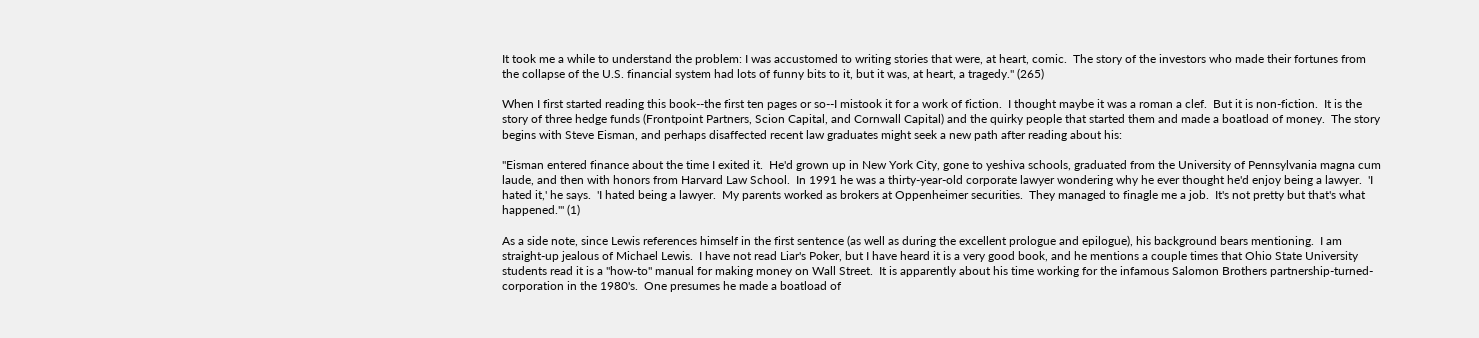It took me a while to understand the problem: I was accustomed to writing stories that were, at heart, comic.  The story of the investors who made their fortunes from the collapse of the U.S. financial system had lots of funny bits to it, but it was, at heart, a tragedy." (265)

When I first started reading this book--the first ten pages or so--I mistook it for a work of fiction.  I thought maybe it was a roman a clef.  But it is non-fiction.  It is the story of three hedge funds (Frontpoint Partners, Scion Capital, and Cornwall Capital) and the quirky people that started them and made a boatload of money.  The story begins with Steve Eisman, and perhaps disaffected recent law graduates might seek a new path after reading about his:

"Eisman entered finance about the time I exited it.  He'd grown up in New York City, gone to yeshiva schools, graduated from the University of Pennsylvania magna cum laude, and then with honors from Harvard Law School.  In 1991 he was a thirty-year-old corporate lawyer wondering why he ever thought he'd enjoy being a lawyer.  'I hated it,' he says.  'I hated being a lawyer.  My parents worked as brokers at Oppenheimer securities.  They managed to finagle me a job.  It's not pretty but that's what happened.'" (1)

As a side note, since Lewis references himself in the first sentence (as well as during the excellent prologue and epilogue), his background bears mentioning.  I am straight-up jealous of Michael Lewis.  I have not read Liar's Poker, but I have heard it is a very good book, and he mentions a couple times that Ohio State University students read it is a "how-to" manual for making money on Wall Street.  It is apparently about his time working for the infamous Salomon Brothers partnership-turned-corporation in the 1980's.  One presumes he made a boatload of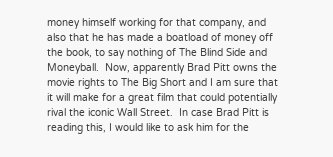money himself working for that company, and also that he has made a boatload of money off the book, to say nothing of The Blind Side and Moneyball.  Now, apparently Brad Pitt owns the movie rights to The Big Short and I am sure that it will make for a great film that could potentially rival the iconic Wall Street.  In case Brad Pitt is reading this, I would like to ask him for the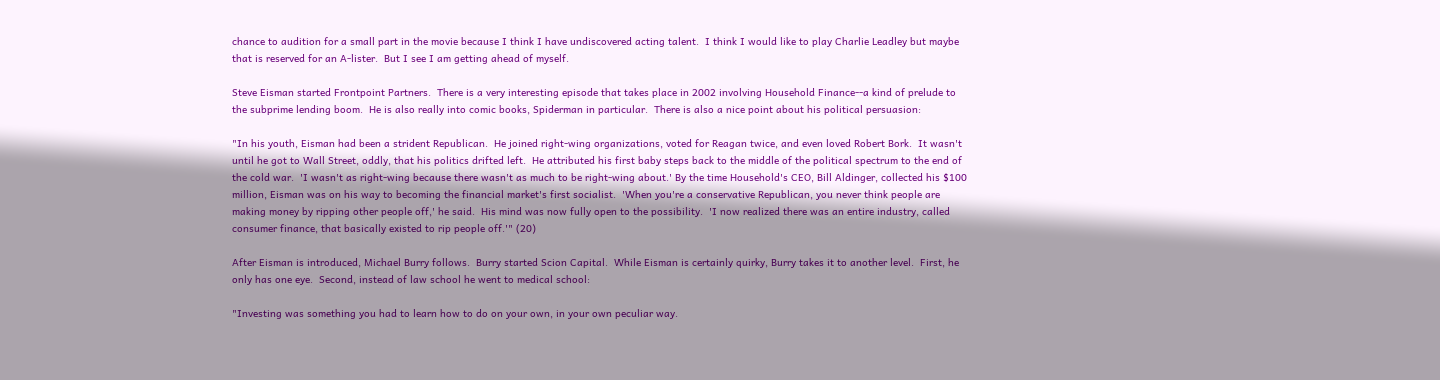chance to audition for a small part in the movie because I think I have undiscovered acting talent.  I think I would like to play Charlie Leadley but maybe that is reserved for an A-lister.  But I see I am getting ahead of myself.

Steve Eisman started Frontpoint Partners.  There is a very interesting episode that takes place in 2002 involving Household Finance--a kind of prelude to the subprime lending boom.  He is also really into comic books, Spiderman in particular.  There is also a nice point about his political persuasion:

"In his youth, Eisman had been a strident Republican.  He joined right-wing organizations, voted for Reagan twice, and even loved Robert Bork.  It wasn't until he got to Wall Street, oddly, that his politics drifted left.  He attributed his first baby steps back to the middle of the political spectrum to the end of the cold war.  'I wasn't as right-wing because there wasn't as much to be right-wing about.' By the time Household's CEO, Bill Aldinger, collected his $100 million, Eisman was on his way to becoming the financial market's first socialist.  'When you're a conservative Republican, you never think people are making money by ripping other people off,' he said.  His mind was now fully open to the possibility.  'I now realized there was an entire industry, called consumer finance, that basically existed to rip people off.'" (20)

After Eisman is introduced, Michael Burry follows.  Burry started Scion Capital.  While Eisman is certainly quirky, Burry takes it to another level.  First, he only has one eye.  Second, instead of law school he went to medical school:

"Investing was something you had to learn how to do on your own, in your own peculiar way.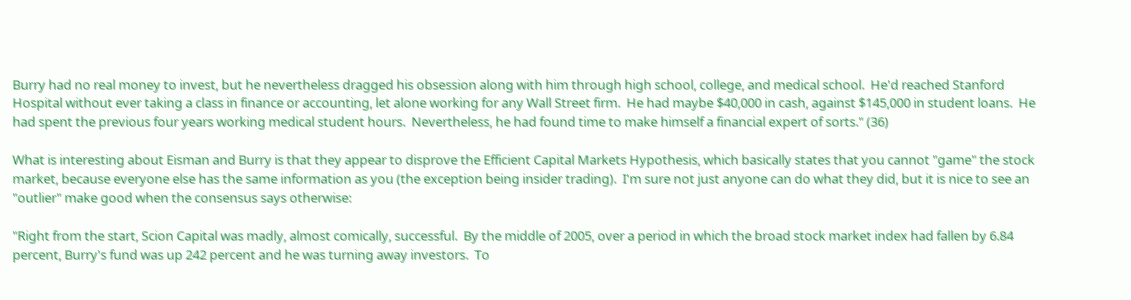Burry had no real money to invest, but he nevertheless dragged his obsession along with him through high school, college, and medical school.  He'd reached Stanford Hospital without ever taking a class in finance or accounting, let alone working for any Wall Street firm.  He had maybe $40,000 in cash, against $145,000 in student loans.  He had spent the previous four years working medical student hours.  Nevertheless, he had found time to make himself a financial expert of sorts." (36)

What is interesting about Eisman and Burry is that they appear to disprove the Efficient Capital Markets Hypothesis, which basically states that you cannot "game" the stock market, because everyone else has the same information as you (the exception being insider trading).  I'm sure not just anyone can do what they did, but it is nice to see an "outlier" make good when the consensus says otherwise:

"Right from the start, Scion Capital was madly, almost comically, successful.  By the middle of 2005, over a period in which the broad stock market index had fallen by 6.84 percent, Burry's fund was up 242 percent and he was turning away investors.  To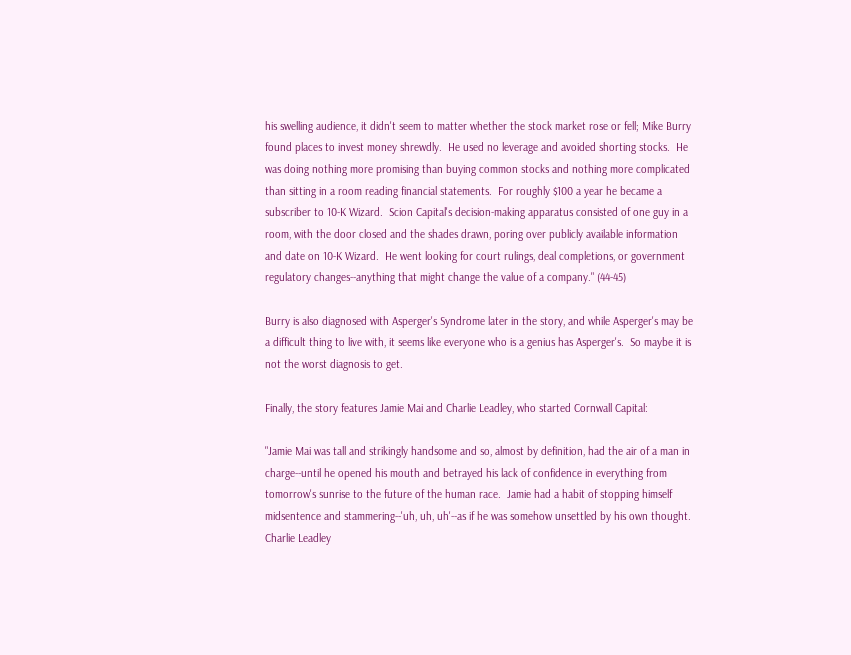his swelling audience, it didn't seem to matter whether the stock market rose or fell; Mike Burry found places to invest money shrewdly.  He used no leverage and avoided shorting stocks.  He was doing nothing more promising than buying common stocks and nothing more complicated than sitting in a room reading financial statements.  For roughly $100 a year he became a subscriber to 10-K Wizard.  Scion Capital's decision-making apparatus consisted of one guy in a room, with the door closed and the shades drawn, poring over publicly available information and date on 10-K Wizard.  He went looking for court rulings, deal completions, or government regulatory changes--anything that might change the value of a company." (44-45)

Burry is also diagnosed with Asperger's Syndrome later in the story, and while Asperger's may be a difficult thing to live with, it seems like everyone who is a genius has Asperger's.  So maybe it is not the worst diagnosis to get.

Finally, the story features Jamie Mai and Charlie Leadley, who started Cornwall Capital:

"Jamie Mai was tall and strikingly handsome and so, almost by definition, had the air of a man in charge--until he opened his mouth and betrayed his lack of confidence in everything from tomorrow's sunrise to the future of the human race.  Jamie had a habit of stopping himself midsentence and stammering--'uh, uh, uh'--as if he was somehow unsettled by his own thought.  Charlie Leadley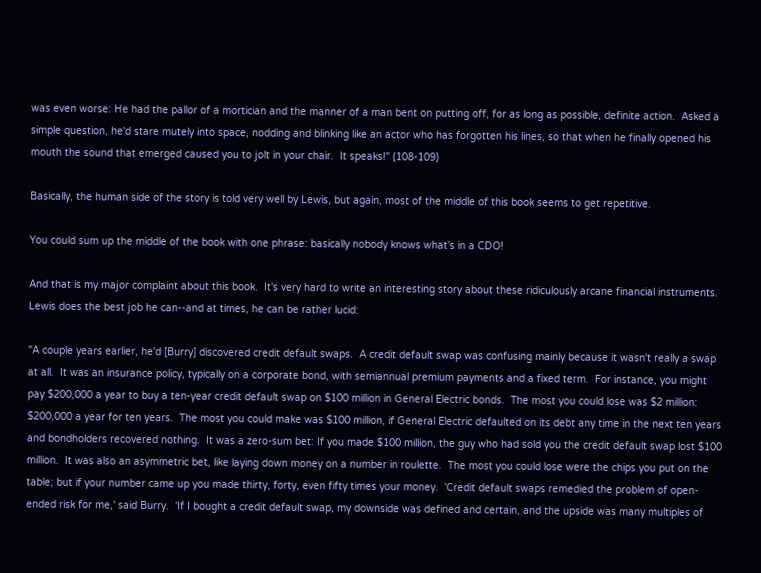was even worse: He had the pallor of a mortician and the manner of a man bent on putting off, for as long as possible, definite action.  Asked a simple question, he'd stare mutely into space, nodding and blinking like an actor who has forgotten his lines, so that when he finally opened his mouth the sound that emerged caused you to jolt in your chair.  It speaks!" (108-109)

Basically, the human side of the story is told very well by Lewis, but again, most of the middle of this book seems to get repetitive.

You could sum up the middle of the book with one phrase: basically nobody knows what's in a CDO!

And that is my major complaint about this book.  It's very hard to write an interesting story about these ridiculously arcane financial instruments.  Lewis does the best job he can--and at times, he can be rather lucid:

"A couple years earlier, he'd [Burry] discovered credit default swaps.  A credit default swap was confusing mainly because it wasn't really a swap at all.  It was an insurance policy, typically on a corporate bond, with semiannual premium payments and a fixed term.  For instance, you might pay $200,000 a year to buy a ten-year credit default swap on $100 million in General Electric bonds.  The most you could lose was $2 million: $200,000 a year for ten years.  The most you could make was $100 million, if General Electric defaulted on its debt any time in the next ten years and bondholders recovered nothing.  It was a zero-sum bet: If you made $100 million, the guy who had sold you the credit default swap lost $100 million.  It was also an asymmetric bet, like laying down money on a number in roulette.  The most you could lose were the chips you put on the table; but if your number came up you made thirty, forty, even fifty times your money.  'Credit default swaps remedied the problem of open-ended risk for me,' said Burry.  'If I bought a credit default swap, my downside was defined and certain, and the upside was many multiples of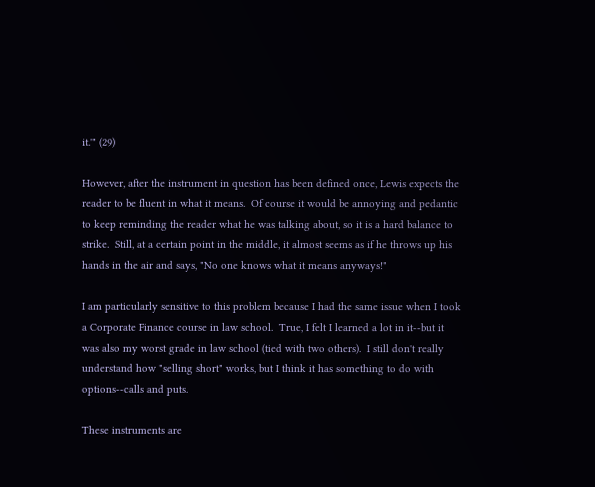it.'" (29)

However, after the instrument in question has been defined once, Lewis expects the reader to be fluent in what it means.  Of course it would be annoying and pedantic to keep reminding the reader what he was talking about, so it is a hard balance to strike.  Still, at a certain point in the middle, it almost seems as if he throws up his hands in the air and says, "No one knows what it means anyways!"

I am particularly sensitive to this problem because I had the same issue when I took a Corporate Finance course in law school.  True, I felt I learned a lot in it--but it was also my worst grade in law school (tied with two others).  I still don't really understand how "selling short" works, but I think it has something to do with options--calls and puts.

These instruments are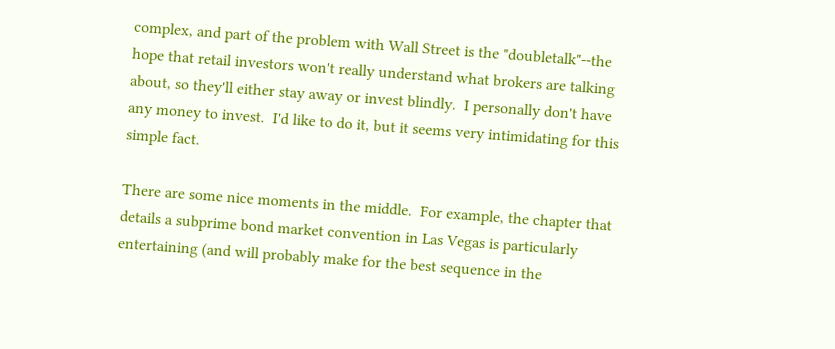complex, and part of the problem with Wall Street is the "doubletalk"--the hope that retail investors won't really understand what brokers are talking about, so they'll either stay away or invest blindly.  I personally don't have any money to invest.  I'd like to do it, but it seems very intimidating for this simple fact.

There are some nice moments in the middle.  For example, the chapter that details a subprime bond market convention in Las Vegas is particularly entertaining (and will probably make for the best sequence in the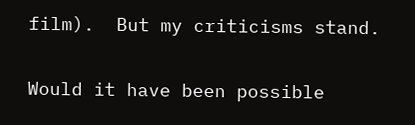film).  But my criticisms stand.

Would it have been possible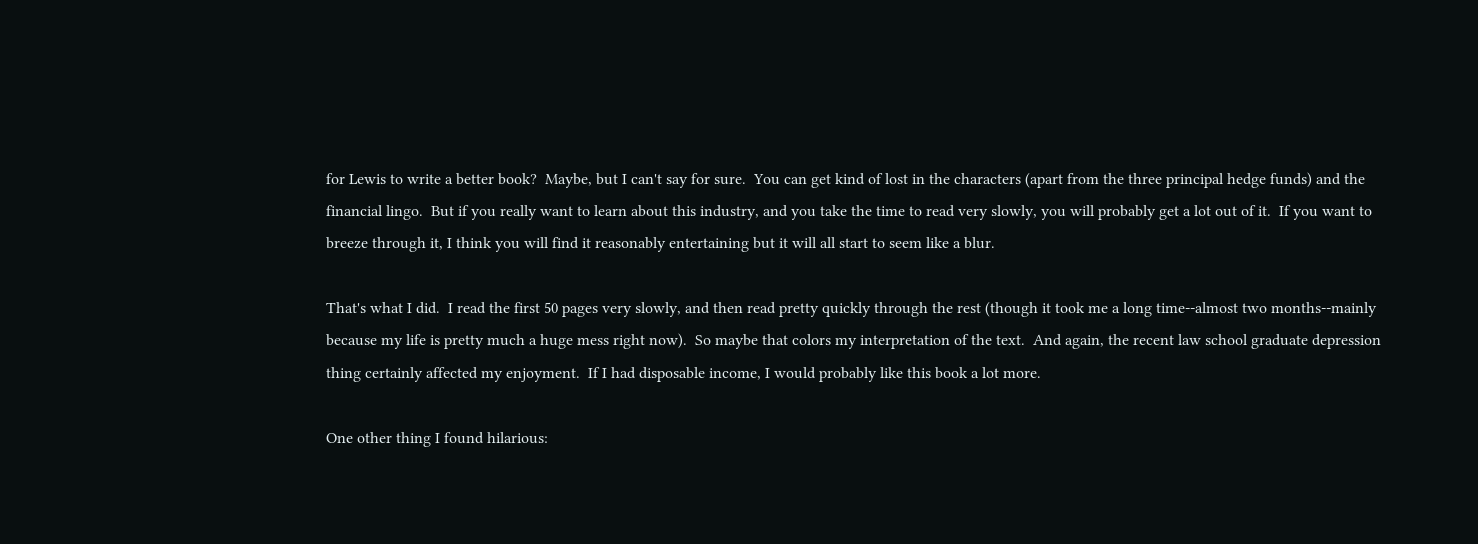for Lewis to write a better book?  Maybe, but I can't say for sure.  You can get kind of lost in the characters (apart from the three principal hedge funds) and the financial lingo.  But if you really want to learn about this industry, and you take the time to read very slowly, you will probably get a lot out of it.  If you want to breeze through it, I think you will find it reasonably entertaining but it will all start to seem like a blur.

That's what I did.  I read the first 50 pages very slowly, and then read pretty quickly through the rest (though it took me a long time--almost two months--mainly because my life is pretty much a huge mess right now).  So maybe that colors my interpretation of the text.  And again, the recent law school graduate depression thing certainly affected my enjoyment.  If I had disposable income, I would probably like this book a lot more.

One other thing I found hilarious: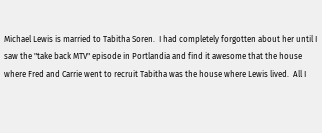Michael Lewis is married to Tabitha Soren.  I had completely forgotten about her until I saw the "take back MTV" episode in Portlandia and find it awesome that the house where Fred and Carrie went to recruit Tabitha was the house where Lewis lived.  All I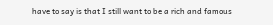have to say is that I still want to be a rich and famous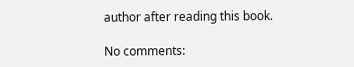author after reading this book.

No comments: